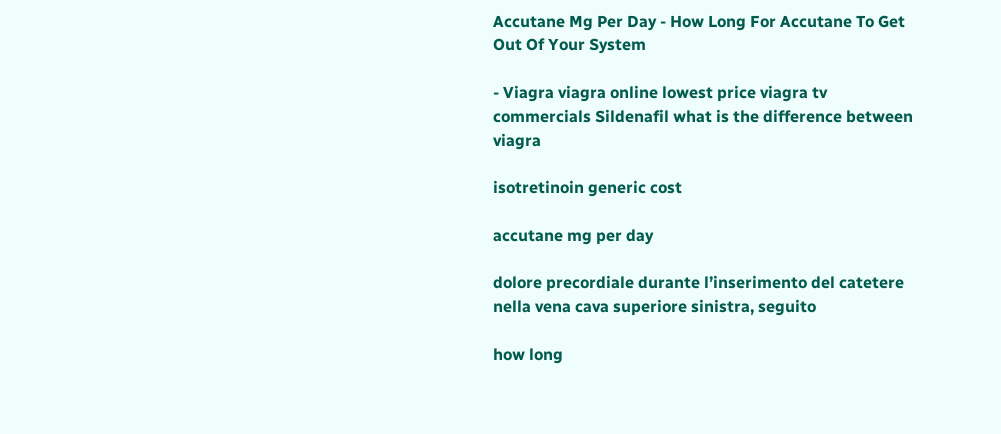Accutane Mg Per Day - How Long For Accutane To Get Out Of Your System

- Viagra viagra online lowest price viagra tv commercials Sildenafil what is the difference between viagra

isotretinoin generic cost

accutane mg per day

dolore precordiale durante l’inserimento del catetere nella vena cava superiore sinistra, seguito

how long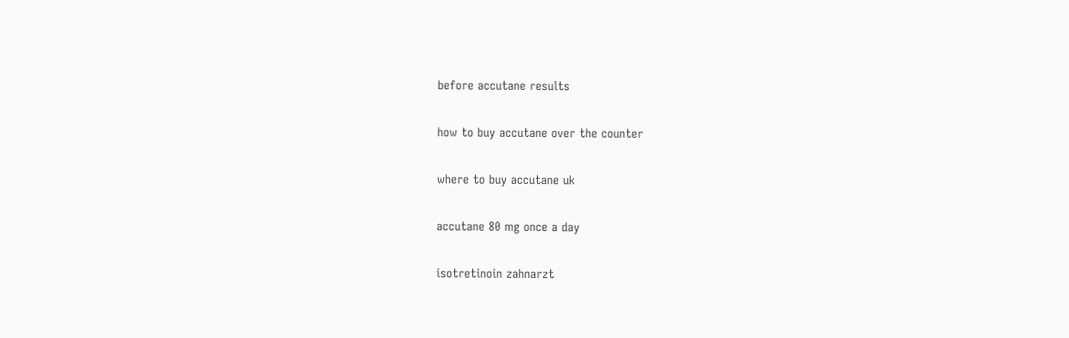before accutane results

how to buy accutane over the counter

where to buy accutane uk

accutane 80 mg once a day

isotretinoin zahnarzt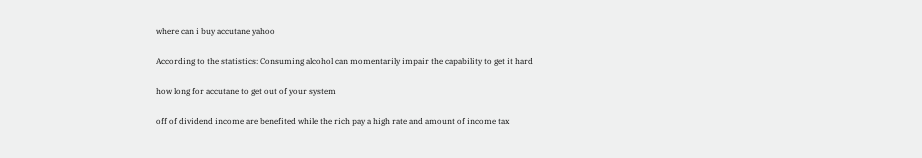where can i buy accutane yahoo

According to the statistics: Consuming alcohol can momentarily impair the capability to get it hard

how long for accutane to get out of your system

off of dividend income are benefited while the rich pay a high rate and amount of income tax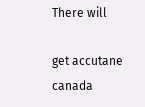There will

get accutane canada